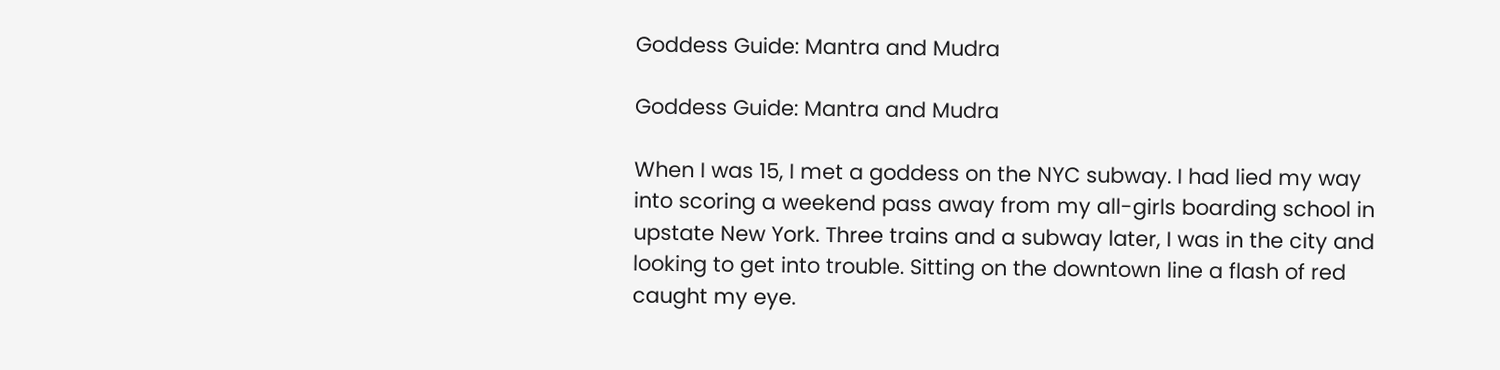Goddess Guide: Mantra and Mudra

Goddess Guide: Mantra and Mudra

When I was 15, I met a goddess on the NYC subway. I had lied my way into scoring a weekend pass away from my all-girls boarding school in upstate New York. Three trains and a subway later, I was in the city and looking to get into trouble. Sitting on the downtown line a flash of red caught my eye.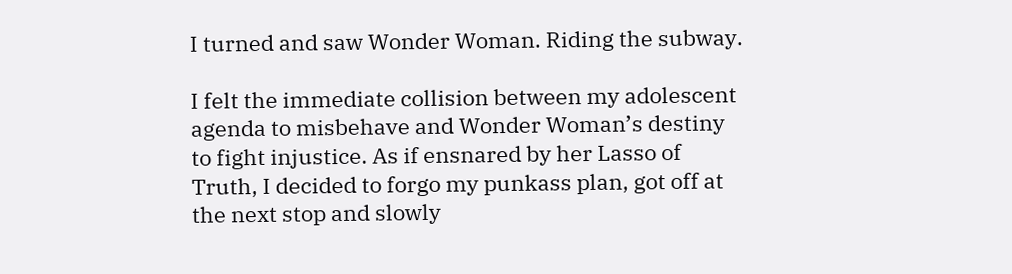I turned and saw Wonder Woman. Riding the subway.

I felt the immediate collision between my adolescent agenda to misbehave and Wonder Woman’s destiny to fight injustice. As if ensnared by her Lasso of Truth, I decided to forgo my punkass plan, got off at the next stop and slowly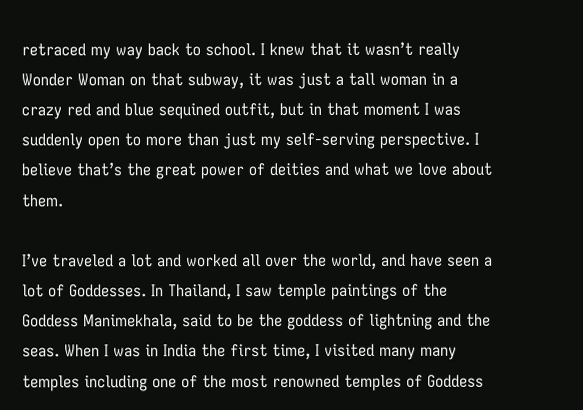retraced my way back to school. I knew that it wasn’t really Wonder Woman on that subway, it was just a tall woman in a crazy red and blue sequined outfit, but in that moment I was suddenly open to more than just my self-serving perspective. I believe that’s the great power of deities and what we love about them.

I’ve traveled a lot and worked all over the world, and have seen a lot of Goddesses. In Thailand, I saw temple paintings of the Goddess Manimekhala, said to be the goddess of lightning and the seas. When I was in India the first time, I visited many many temples including one of the most renowned temples of Goddess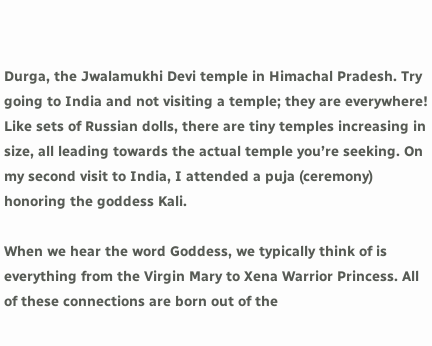Durga, the Jwalamukhi Devi temple in Himachal Pradesh. Try going to India and not visiting a temple; they are everywhere! Like sets of Russian dolls, there are tiny temples increasing in size, all leading towards the actual temple you’re seeking. On my second visit to India, I attended a puja (ceremony) honoring the goddess Kali.

When we hear the word Goddess, we typically think of is everything from the Virgin Mary to Xena Warrior Princess. All of these connections are born out of the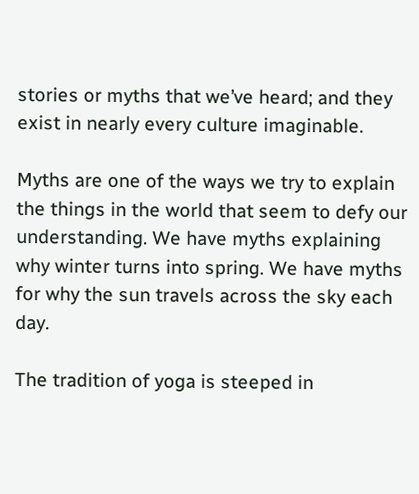stories or myths that we’ve heard; and they exist in nearly every culture imaginable.

Myths are one of the ways we try to explain the things in the world that seem to defy our understanding. We have myths explaining why winter turns into spring. We have myths for why the sun travels across the sky each day.

The tradition of yoga is steeped in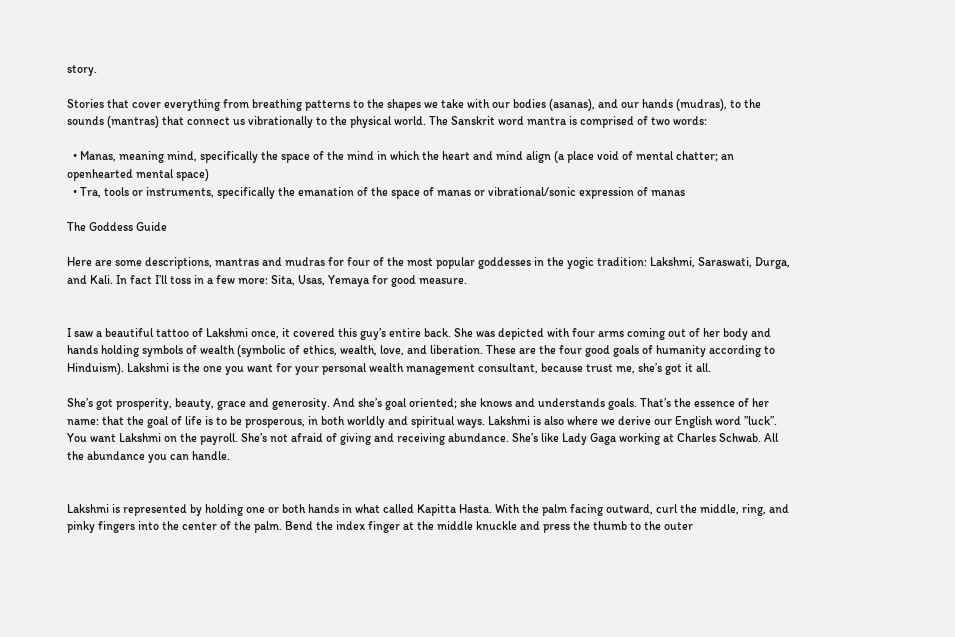story.

Stories that cover everything from breathing patterns to the shapes we take with our bodies (asanas), and our hands (mudras), to the sounds (mantras) that connect us vibrationally to the physical world. The Sanskrit word mantra is comprised of two words:

  • Manas, meaning mind, specifically the space of the mind in which the heart and mind align (a place void of mental chatter; an openhearted mental space)
  • Tra, tools or instruments, specifically the emanation of the space of manas or vibrational/sonic expression of manas

The Goddess Guide

Here are some descriptions, mantras and mudras for four of the most popular goddesses in the yogic tradition: Lakshmi, Saraswati, Durga, and Kali. In fact I’ll toss in a few more: Sita, Usas, Yemaya for good measure.


I saw a beautiful tattoo of Lakshmi once, it covered this guy’s entire back. She was depicted with four arms coming out of her body and hands holding symbols of wealth (symbolic of ethics, wealth, love, and liberation. These are the four good goals of humanity according to Hinduism). Lakshmi is the one you want for your personal wealth management consultant, because trust me, she’s got it all.

She’s got prosperity, beauty, grace and generosity. And she’s goal oriented; she knows and understands goals. That’s the essence of her name: that the goal of life is to be prosperous, in both worldly and spiritual ways. Lakshmi is also where we derive our English word ”luck”. You want Lakshmi on the payroll. She’s not afraid of giving and receiving abundance. She’s like Lady Gaga working at Charles Schwab. All the abundance you can handle.


Lakshmi is represented by holding one or both hands in what called Kapitta Hasta. With the palm facing outward, curl the middle, ring, and pinky fingers into the center of the palm. Bend the index finger at the middle knuckle and press the thumb to the outer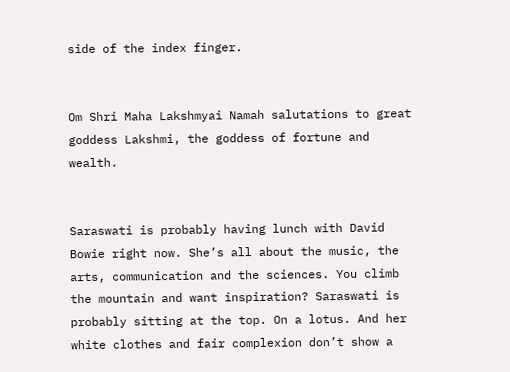side of the index finger.


Om Shri Maha Lakshmyai Namah salutations to great goddess Lakshmi, the goddess of fortune and wealth.


Saraswati is probably having lunch with David Bowie right now. She’s all about the music, the arts, communication and the sciences. You climb the mountain and want inspiration? Saraswati is probably sitting at the top. On a lotus. And her white clothes and fair complexion don’t show a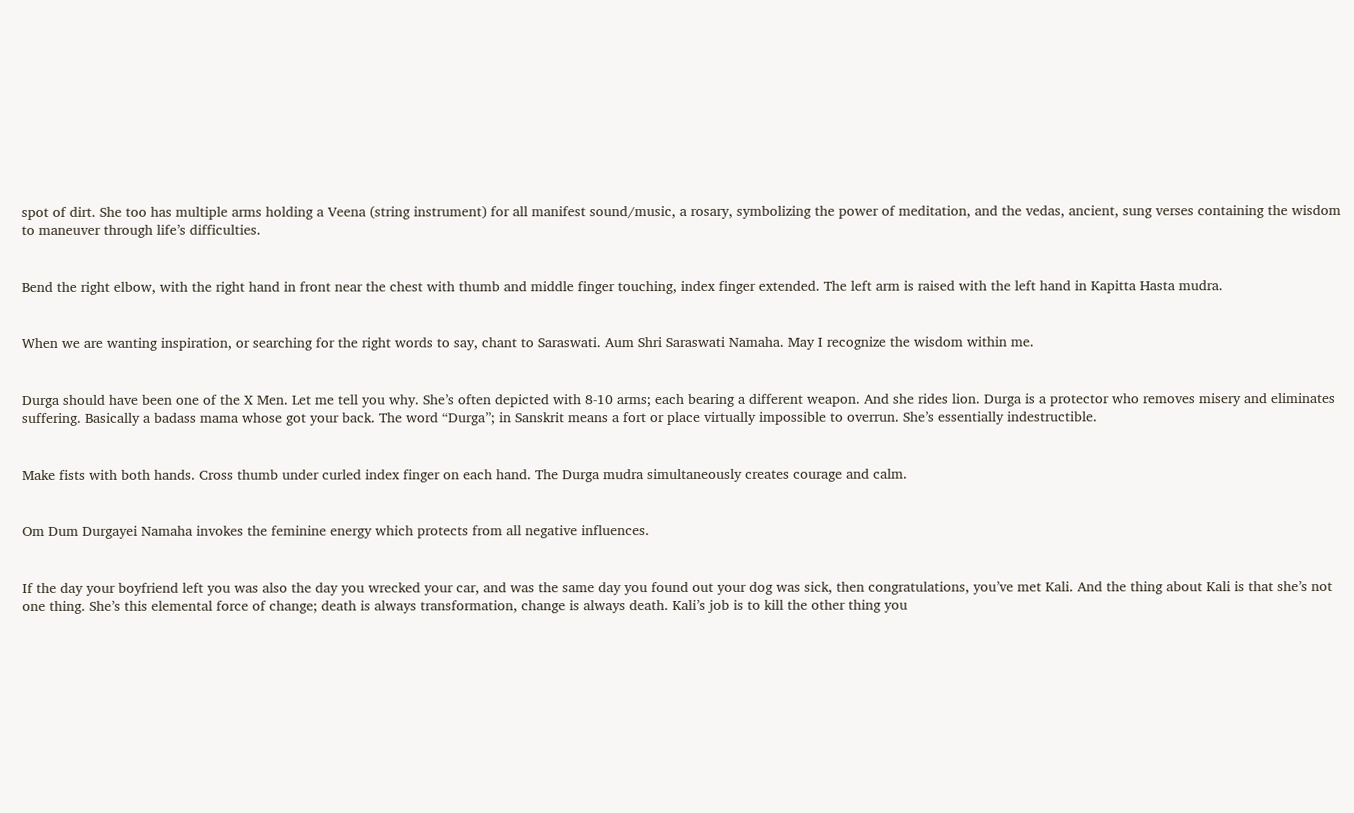spot of dirt. She too has multiple arms holding a Veena (string instrument) for all manifest sound/music, a rosary, symbolizing the power of meditation, and the vedas, ancient, sung verses containing the wisdom to maneuver through life’s difficulties.


Bend the right elbow, with the right hand in front near the chest with thumb and middle finger touching, index finger extended. The left arm is raised with the left hand in Kapitta Hasta mudra.


When we are wanting inspiration, or searching for the right words to say, chant to Saraswati. Aum Shri Saraswati Namaha. May I recognize the wisdom within me.


Durga should have been one of the X Men. Let me tell you why. She’s often depicted with 8-10 arms; each bearing a different weapon. And she rides lion. Durga is a protector who removes misery and eliminates suffering. Basically a badass mama whose got your back. The word “Durga”; in Sanskrit means a fort or place virtually impossible to overrun. She’s essentially indestructible.


Make fists with both hands. Cross thumb under curled index finger on each hand. The Durga mudra simultaneously creates courage and calm.


Om Dum Durgayei Namaha invokes the feminine energy which protects from all negative influences.


If the day your boyfriend left you was also the day you wrecked your car, and was the same day you found out your dog was sick, then congratulations, you’ve met Kali. And the thing about Kali is that she’s not one thing. She’s this elemental force of change; death is always transformation, change is always death. Kali’s job is to kill the other thing you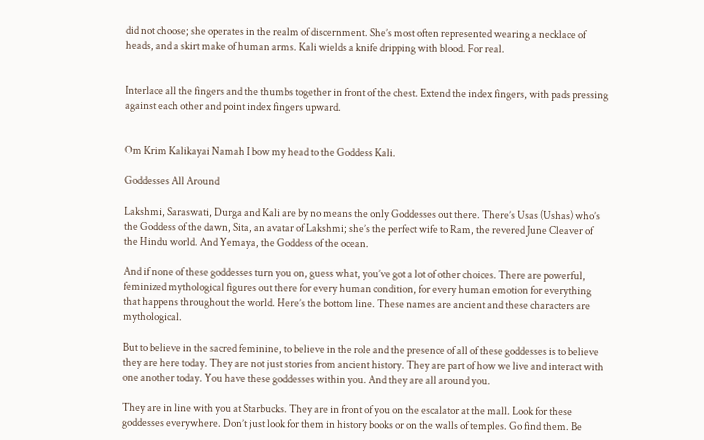did not choose; she operates in the realm of discernment. She’s most often represented wearing a necklace of heads, and a skirt make of human arms. Kali wields a knife dripping with blood. For real.


Interlace all the fingers and the thumbs together in front of the chest. Extend the index fingers, with pads pressing against each other and point index fingers upward.


Om Krim Kalikayai Namah I bow my head to the Goddess Kali.

Goddesses All Around

Lakshmi, Saraswati, Durga and Kali are by no means the only Goddesses out there. There’s Usas (Ushas) who’s the Goddess of the dawn, Sita, an avatar of Lakshmi; she’s the perfect wife to Ram, the revered June Cleaver of the Hindu world. And Yemaya, the Goddess of the ocean.

And if none of these goddesses turn you on, guess what, you’ve got a lot of other choices. There are powerful, feminized mythological figures out there for every human condition, for every human emotion for everything that happens throughout the world. Here’s the bottom line. These names are ancient and these characters are mythological.

But to believe in the sacred feminine, to believe in the role and the presence of all of these goddesses is to believe they are here today. They are not just stories from ancient history. They are part of how we live and interact with one another today. You have these goddesses within you. And they are all around you.

They are in line with you at Starbucks. They are in front of you on the escalator at the mall. Look for these goddesses everywhere. Don’t just look for them in history books or on the walls of temples. Go find them. Be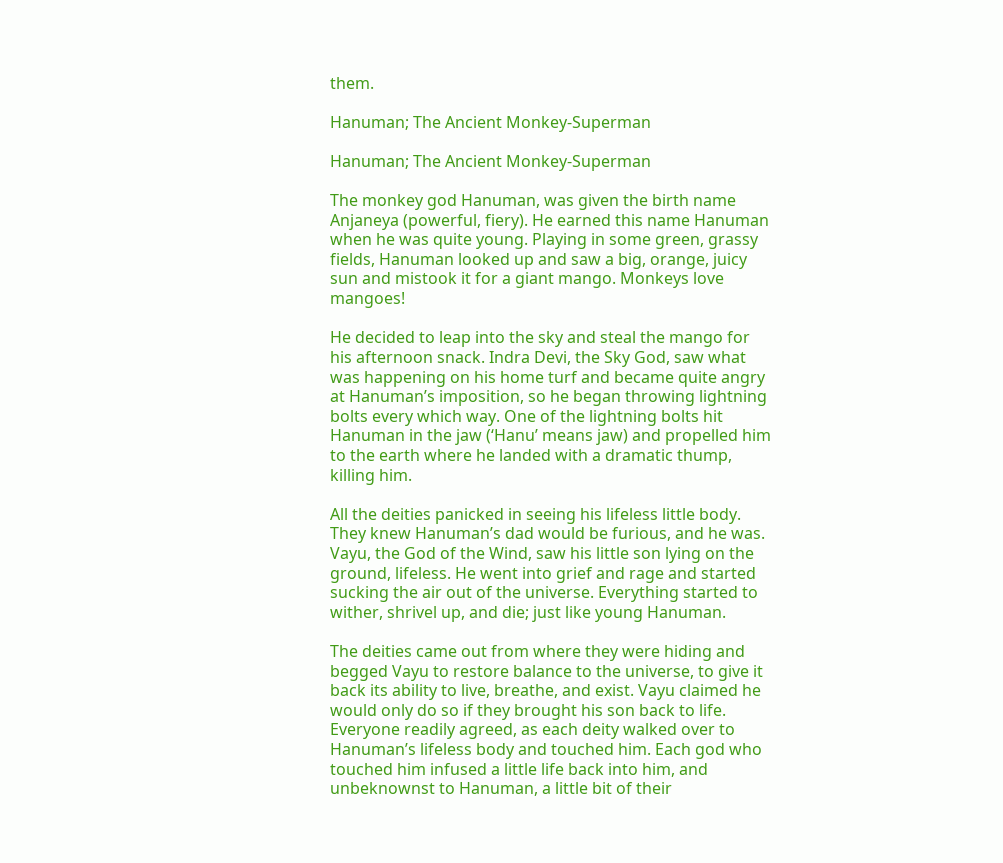them.

Hanuman; The Ancient Monkey-Superman

Hanuman; The Ancient Monkey-Superman

The monkey god Hanuman, was given the birth name Anjaneya (powerful, fiery). He earned this name Hanuman when he was quite young. Playing in some green, grassy fields, Hanuman looked up and saw a big, orange, juicy sun and mistook it for a giant mango. Monkeys love mangoes!

He decided to leap into the sky and steal the mango for his afternoon snack. Indra Devi, the Sky God, saw what was happening on his home turf and became quite angry at Hanuman’s imposition, so he began throwing lightning bolts every which way. One of the lightning bolts hit Hanuman in the jaw (‘Hanu’ means jaw) and propelled him to the earth where he landed with a dramatic thump, killing him.

All the deities panicked in seeing his lifeless little body. They knew Hanuman’s dad would be furious, and he was. Vayu, the God of the Wind, saw his little son lying on the ground, lifeless. He went into grief and rage and started sucking the air out of the universe. Everything started to wither, shrivel up, and die; just like young Hanuman.

The deities came out from where they were hiding and begged Vayu to restore balance to the universe, to give it back its ability to live, breathe, and exist. Vayu claimed he would only do so if they brought his son back to life. Everyone readily agreed, as each deity walked over to Hanuman’s lifeless body and touched him. Each god who touched him infused a little life back into him, and unbeknownst to Hanuman, a little bit of their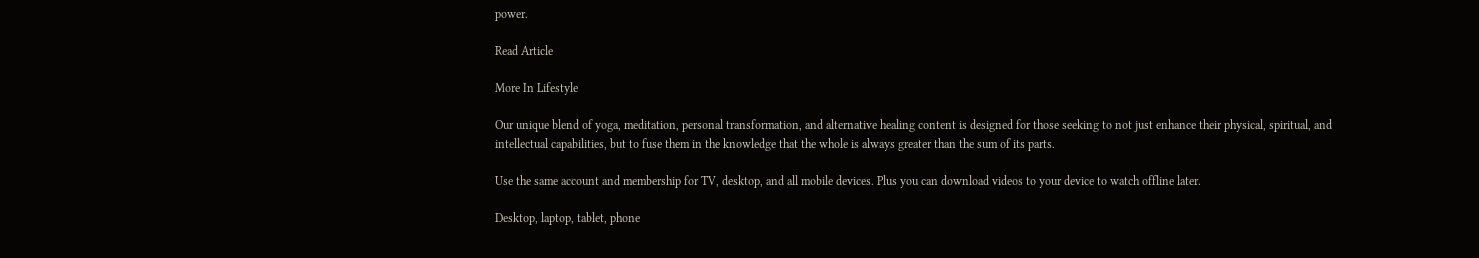power.

Read Article

More In Lifestyle

Our unique blend of yoga, meditation, personal transformation, and alternative healing content is designed for those seeking to not just enhance their physical, spiritual, and intellectual capabilities, but to fuse them in the knowledge that the whole is always greater than the sum of its parts.

Use the same account and membership for TV, desktop, and all mobile devices. Plus you can download videos to your device to watch offline later.

Desktop, laptop, tablet, phone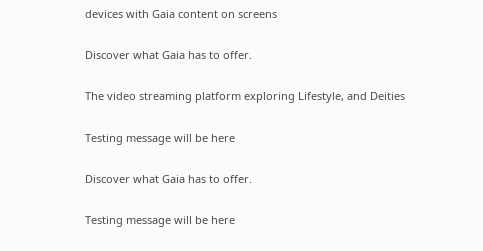devices with Gaia content on screens

Discover what Gaia has to offer.

The video streaming platform exploring Lifestyle, and Deities

Testing message will be here

Discover what Gaia has to offer.

Testing message will be here